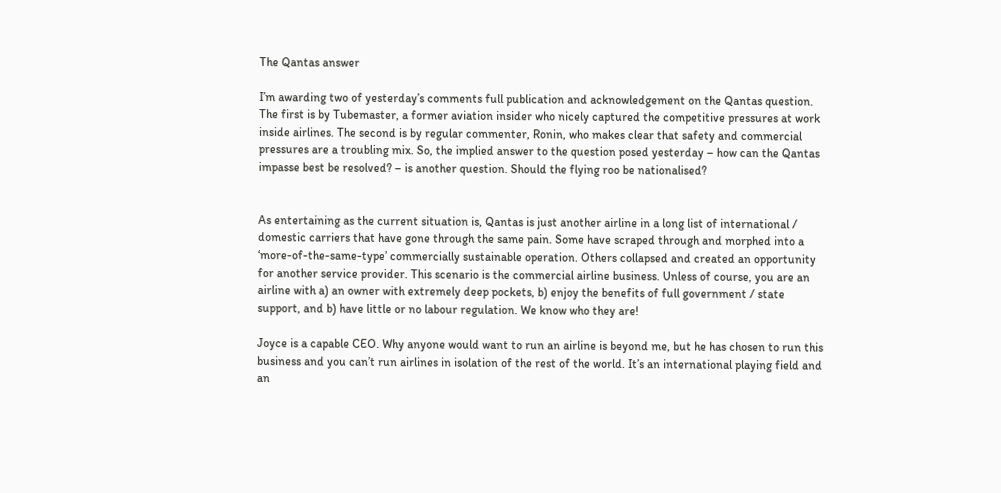The Qantas answer

I’m awarding two of yesterday’s comments full publication and acknowledgement on the Qantas question. The first is by Tubemaster, a former aviation insider who nicely captured the competitive pressures at work inside airlines. The second is by regular commenter, Ronin, who makes clear that safety and commercial pressures are a troubling mix. So, the implied answer to the question posed yesterday – how can the Qantas impasse best be resolved? – is another question. Should the flying roo be nationalised?


As entertaining as the current situation is, Qantas is just another airline in a long list of international / domestic carriers that have gone through the same pain. Some have scraped through and morphed into a ‘more-of-the-same-type’ commercially sustainable operation. Others collapsed and created an opportunity for another service provider. This scenario is the commercial airline business. Unless of course, you are an airline with a) an owner with extremely deep pockets, b) enjoy the benefits of full government / state support, and b) have little or no labour regulation. We know who they are!

Joyce is a capable CEO. Why anyone would want to run an airline is beyond me, but he has chosen to run this business and you can’t run airlines in isolation of the rest of the world. It’s an international playing field and an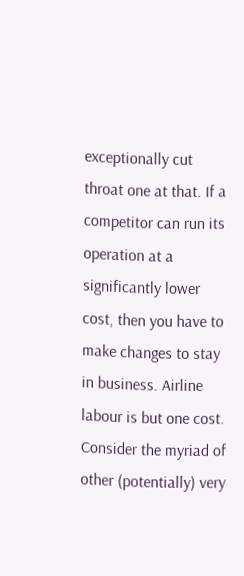exceptionally cut throat one at that. If a competitor can run its operation at a significantly lower cost, then you have to make changes to stay in business. Airline labour is but one cost. Consider the myriad of other (potentially) very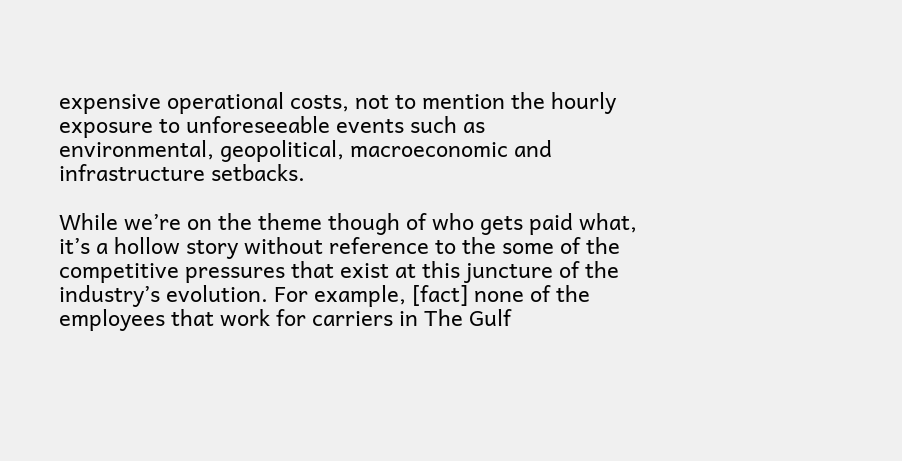expensive operational costs, not to mention the hourly exposure to unforeseeable events such as environmental, geopolitical, macroeconomic and infrastructure setbacks.

While we’re on the theme though of who gets paid what, it’s a hollow story without reference to the some of the competitive pressures that exist at this juncture of the industry’s evolution. For example, [fact] none of the employees that work for carriers in The Gulf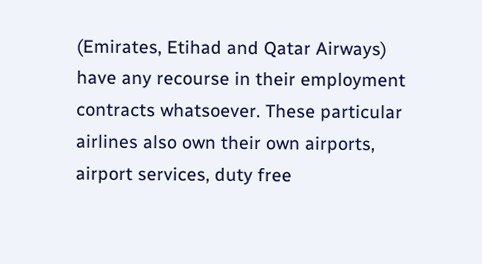(Emirates, Etihad and Qatar Airways) have any recourse in their employment contracts whatsoever. These particular airlines also own their own airports, airport services, duty free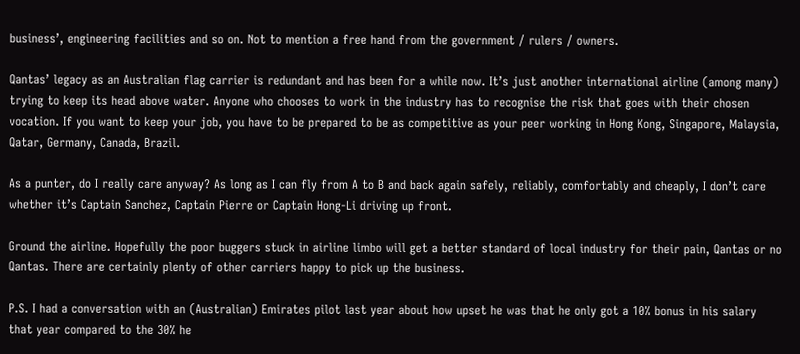business’, engineering facilities and so on. Not to mention a free hand from the government / rulers / owners.

Qantas’ legacy as an Australian flag carrier is redundant and has been for a while now. It’s just another international airline (among many) trying to keep its head above water. Anyone who chooses to work in the industry has to recognise the risk that goes with their chosen vocation. If you want to keep your job, you have to be prepared to be as competitive as your peer working in Hong Kong, Singapore, Malaysia, Qatar, Germany, Canada, Brazil.

As a punter, do I really care anyway? As long as I can fly from A to B and back again safely, reliably, comfortably and cheaply, I don’t care whether it’s Captain Sanchez, Captain Pierre or Captain Hong-Li driving up front.

Ground the airline. Hopefully the poor buggers stuck in airline limbo will get a better standard of local industry for their pain, Qantas or no Qantas. There are certainly plenty of other carriers happy to pick up the business.

P.S. I had a conversation with an (Australian) Emirates pilot last year about how upset he was that he only got a 10% bonus in his salary that year compared to the 30% he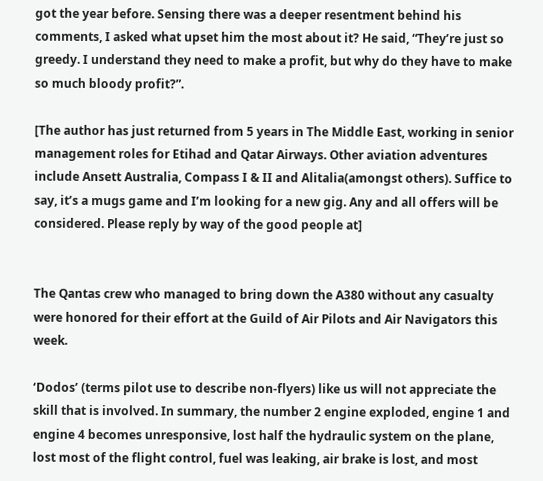got the year before. Sensing there was a deeper resentment behind his comments, I asked what upset him the most about it? He said, “They’re just so greedy. I understand they need to make a profit, but why do they have to make so much bloody profit?”.

[The author has just returned from 5 years in The Middle East, working in senior management roles for Etihad and Qatar Airways. Other aviation adventures include Ansett Australia, Compass I & II and Alitalia(amongst others). Suffice to say, it’s a mugs game and I’m looking for a new gig. Any and all offers will be considered. Please reply by way of the good people at]


The Qantas crew who managed to bring down the A380 without any casualty were honored for their effort at the Guild of Air Pilots and Air Navigators this week.

‘Dodos’ (terms pilot use to describe non-flyers) like us will not appreciate the skill that is involved. In summary, the number 2 engine exploded, engine 1 and engine 4 becomes unresponsive, lost half the hydraulic system on the plane, lost most of the flight control, fuel was leaking, air brake is lost, and most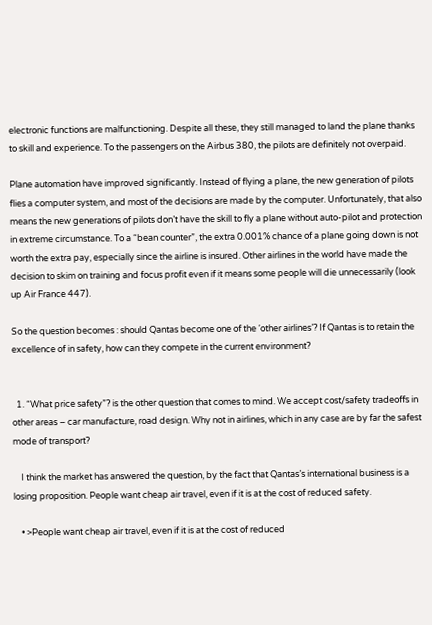electronic functions are malfunctioning. Despite all these, they still managed to land the plane thanks to skill and experience. To the passengers on the Airbus 380, the pilots are definitely not overpaid.

Plane automation have improved significantly. Instead of flying a plane, the new generation of pilots flies a computer system, and most of the decisions are made by the computer. Unfortunately, that also means the new generations of pilots don’t have the skill to fly a plane without auto-pilot and protection in extreme circumstance. To a “bean counter”, the extra 0.001% chance of a plane going down is not worth the extra pay, especially since the airline is insured. Other airlines in the world have made the decision to skim on training and focus profit even if it means some people will die unnecessarily (look up Air France 447).

So the question becomes : should Qantas become one of the ‘other airlines’? If Qantas is to retain the excellence of in safety, how can they compete in the current environment?


  1. “What price safety”? is the other question that comes to mind. We accept cost/safety tradeoffs in other areas – car manufacture, road design. Why not in airlines, which in any case are by far the safest mode of transport?

    I think the market has answered the question, by the fact that Qantas’s international business is a losing proposition. People want cheap air travel, even if it is at the cost of reduced safety.

    • >People want cheap air travel, even if it is at the cost of reduced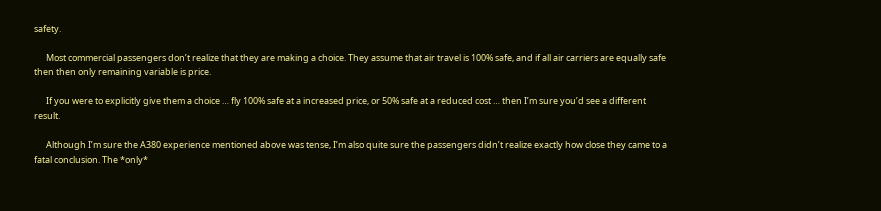safety.

      Most commercial passengers don’t realize that they are making a choice. They assume that air travel is 100% safe, and if all air carriers are equally safe then then only remaining variable is price.

      If you were to explicitly give them a choice … fly 100% safe at a increased price, or 50% safe at a reduced cost … then I’m sure you’d see a different result.

      Although I’m sure the A380 experience mentioned above was tense, I’m also quite sure the passengers didn’t realize exactly how close they came to a fatal conclusion. The *only*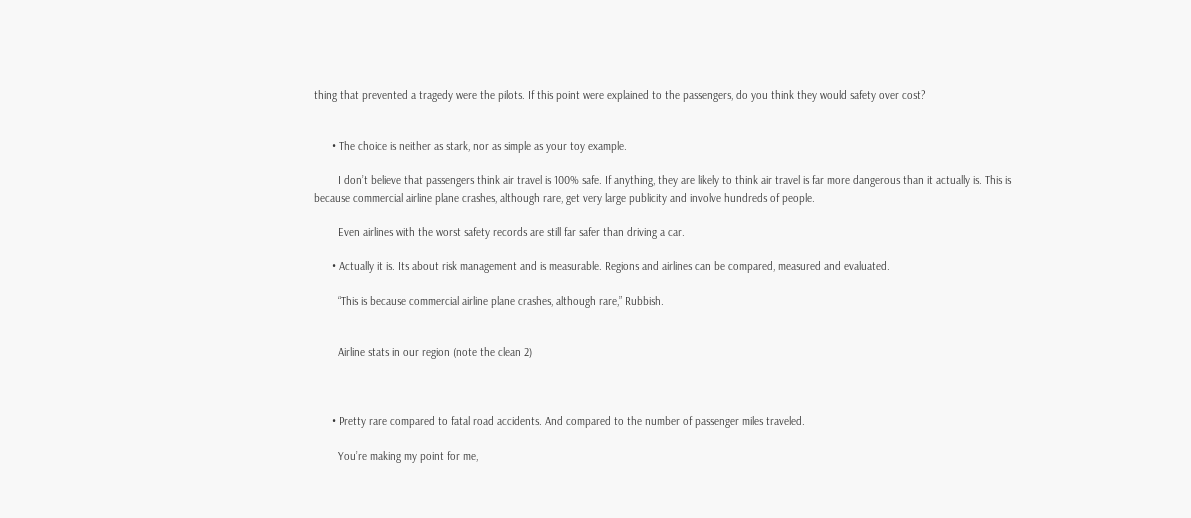thing that prevented a tragedy were the pilots. If this point were explained to the passengers, do you think they would safety over cost?


      • The choice is neither as stark, nor as simple as your toy example.

        I don’t believe that passengers think air travel is 100% safe. If anything, they are likely to think air travel is far more dangerous than it actually is. This is because commercial airline plane crashes, although rare, get very large publicity and involve hundreds of people.

        Even airlines with the worst safety records are still far safer than driving a car.

      • Actually it is. Its about risk management and is measurable. Regions and airlines can be compared, measured and evaluated.

        “This is because commercial airline plane crashes, although rare,” Rubbish.


        Airline stats in our region (note the clean 2)



      • Pretty rare compared to fatal road accidents. And compared to the number of passenger miles traveled.

        You’re making my point for me,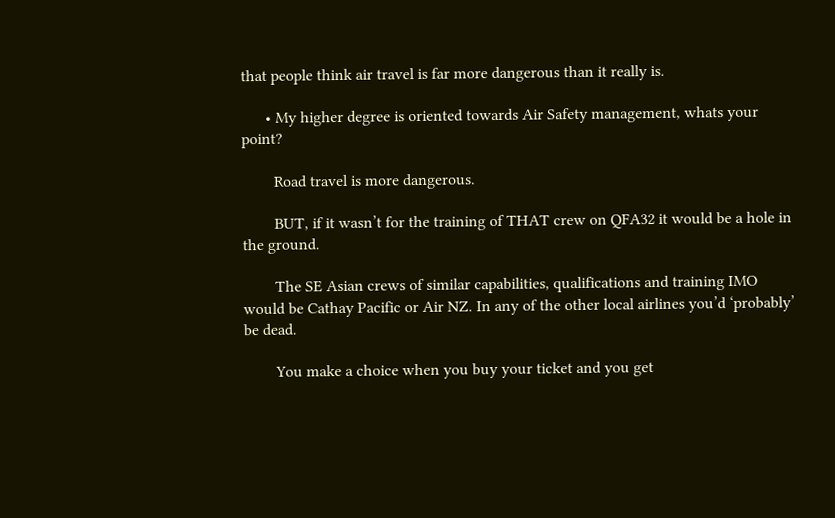that people think air travel is far more dangerous than it really is.

      • My higher degree is oriented towards Air Safety management, whats your point?

        Road travel is more dangerous.

        BUT, if it wasn’t for the training of THAT crew on QFA32 it would be a hole in the ground.

        The SE Asian crews of similar capabilities, qualifications and training IMO would be Cathay Pacific or Air NZ. In any of the other local airlines you’d ‘probably’ be dead.

        You make a choice when you buy your ticket and you get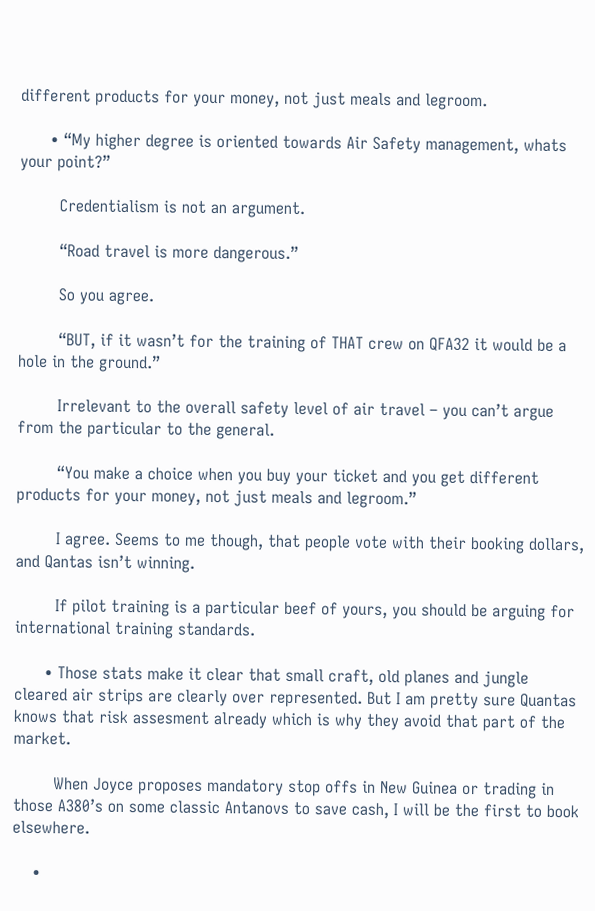different products for your money, not just meals and legroom.

      • “My higher degree is oriented towards Air Safety management, whats your point?”

        Credentialism is not an argument.

        “Road travel is more dangerous.”

        So you agree.

        “BUT, if it wasn’t for the training of THAT crew on QFA32 it would be a hole in the ground.”

        Irrelevant to the overall safety level of air travel – you can’t argue from the particular to the general.

        “You make a choice when you buy your ticket and you get different products for your money, not just meals and legroom.”

        I agree. Seems to me though, that people vote with their booking dollars, and Qantas isn’t winning.

        If pilot training is a particular beef of yours, you should be arguing for international training standards.

      • Those stats make it clear that small craft, old planes and jungle cleared air strips are clearly over represented. But I am pretty sure Quantas knows that risk assesment already which is why they avoid that part of the market.

        When Joyce proposes mandatory stop offs in New Guinea or trading in those A380’s on some classic Antanovs to save cash, I will be the first to book elsewhere.

    •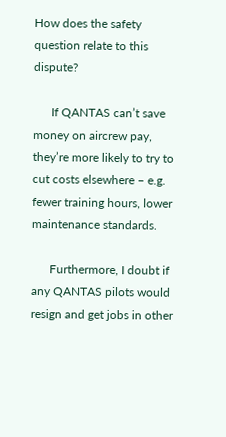How does the safety question relate to this dispute?

      If QANTAS can’t save money on aircrew pay, they’re more likely to try to cut costs elsewhere – e.g. fewer training hours, lower maintenance standards.

      Furthermore, I doubt if any QANTAS pilots would resign and get jobs in other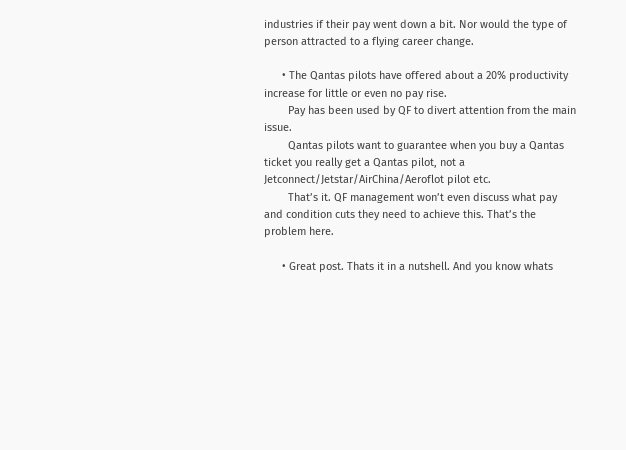industries if their pay went down a bit. Nor would the type of person attracted to a flying career change.

      • The Qantas pilots have offered about a 20% productivity increase for little or even no pay rise.
        Pay has been used by QF to divert attention from the main issue.
        Qantas pilots want to guarantee when you buy a Qantas ticket you really get a Qantas pilot, not a Jetconnect/Jetstar/AirChina/Aeroflot pilot etc.
        That’s it. QF management won’t even discuss what pay and condition cuts they need to achieve this. That’s the problem here.

      • Great post. Thats it in a nutshell. And you know whats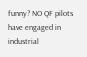funny? NO QF pilots have engaged in industrial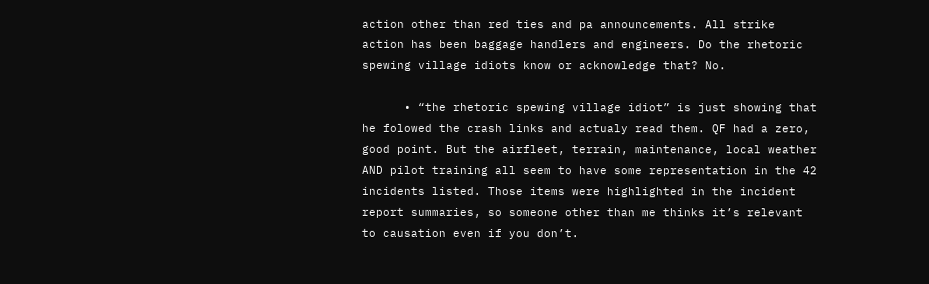action other than red ties and pa announcements. All strike action has been baggage handlers and engineers. Do the rhetoric spewing village idiots know or acknowledge that? No.

      • “the rhetoric spewing village idiot” is just showing that he folowed the crash links and actualy read them. QF had a zero, good point. But the airfleet, terrain, maintenance, local weather AND pilot training all seem to have some representation in the 42 incidents listed. Those items were highlighted in the incident report summaries, so someone other than me thinks it’s relevant to causation even if you don’t.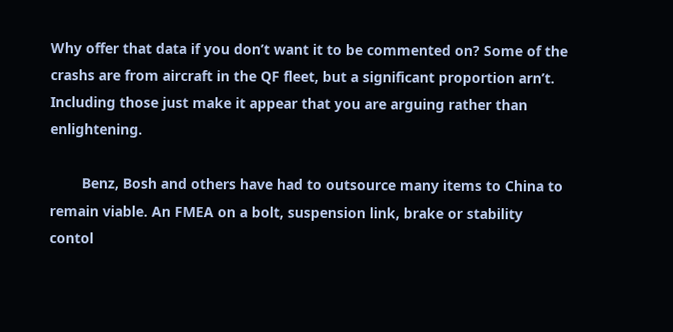Why offer that data if you don’t want it to be commented on? Some of the crashs are from aircraft in the QF fleet, but a significant proportion arn’t. Including those just make it appear that you are arguing rather than enlightening.

        Benz, Bosh and others have had to outsource many items to China to remain viable. An FMEA on a bolt, suspension link, brake or stability contol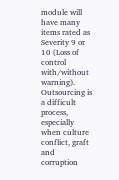module will have many items rated as Severity 9 or 10 (Loss of control with/without warning). Outsourcing is a difficult process, especially when culture conflict, graft and corruption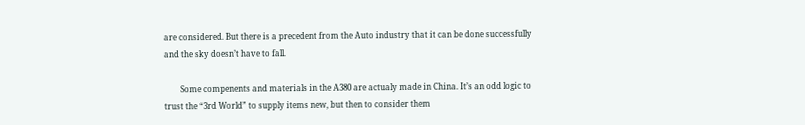are considered. But there is a precedent from the Auto industry that it can be done successfully and the sky doesn’t have to fall.

        Some compenents and materials in the A380 are actualy made in China. It’s an odd logic to trust the “3rd World” to supply items new, but then to consider them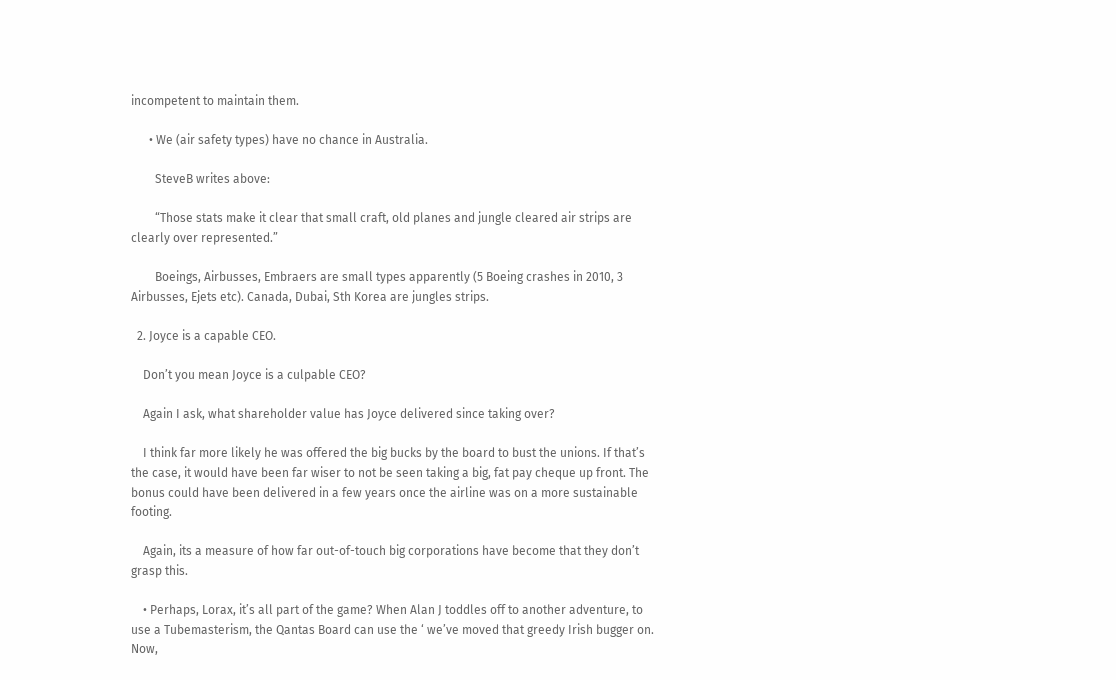incompetent to maintain them.

      • We (air safety types) have no chance in Australia.

        SteveB writes above:

        “Those stats make it clear that small craft, old planes and jungle cleared air strips are clearly over represented.”

        Boeings, Airbusses, Embraers are small types apparently (5 Boeing crashes in 2010, 3 Airbusses, Ejets etc). Canada, Dubai, Sth Korea are jungles strips.

  2. Joyce is a capable CEO.

    Don’t you mean Joyce is a culpable CEO?

    Again I ask, what shareholder value has Joyce delivered since taking over?

    I think far more likely he was offered the big bucks by the board to bust the unions. If that’s the case, it would have been far wiser to not be seen taking a big, fat pay cheque up front. The bonus could have been delivered in a few years once the airline was on a more sustainable footing.

    Again, its a measure of how far out-of-touch big corporations have become that they don’t grasp this.

    • Perhaps, Lorax, it’s all part of the game? When Alan J toddles off to another adventure, to use a Tubemasterism, the Qantas Board can use the ‘ we’ve moved that greedy Irish bugger on. Now,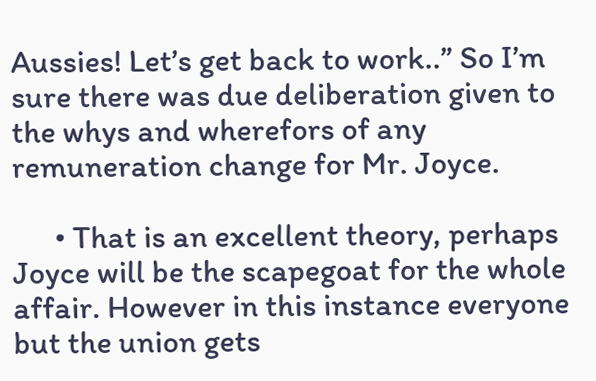Aussies! Let’s get back to work..” So I’m sure there was due deliberation given to the whys and wherefors of any remuneration change for Mr. Joyce.

      • That is an excellent theory, perhaps Joyce will be the scapegoat for the whole affair. However in this instance everyone but the union gets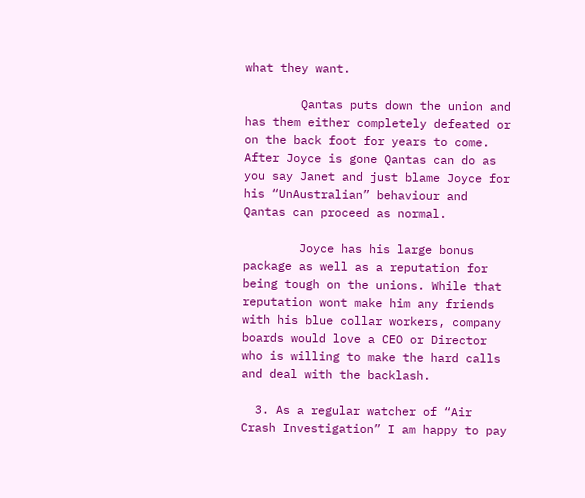what they want.

        Qantas puts down the union and has them either completely defeated or on the back foot for years to come. After Joyce is gone Qantas can do as you say Janet and just blame Joyce for his “UnAustralian” behaviour and Qantas can proceed as normal.

        Joyce has his large bonus package as well as a reputation for being tough on the unions. While that reputation wont make him any friends with his blue collar workers, company boards would love a CEO or Director who is willing to make the hard calls and deal with the backlash.

  3. As a regular watcher of “Air Crash Investigation” I am happy to pay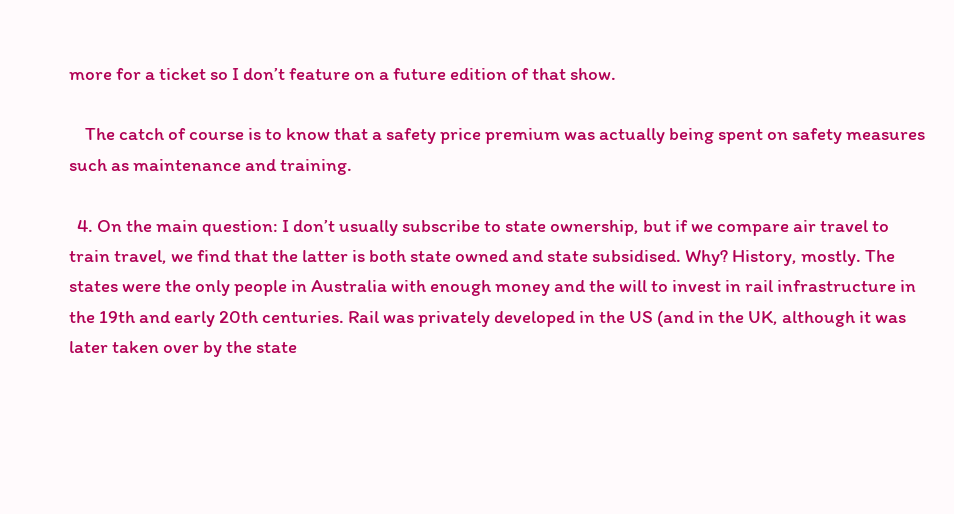more for a ticket so I don’t feature on a future edition of that show.

    The catch of course is to know that a safety price premium was actually being spent on safety measures such as maintenance and training.

  4. On the main question: I don’t usually subscribe to state ownership, but if we compare air travel to train travel, we find that the latter is both state owned and state subsidised. Why? History, mostly. The states were the only people in Australia with enough money and the will to invest in rail infrastructure in the 19th and early 20th centuries. Rail was privately developed in the US (and in the UK, although it was later taken over by the state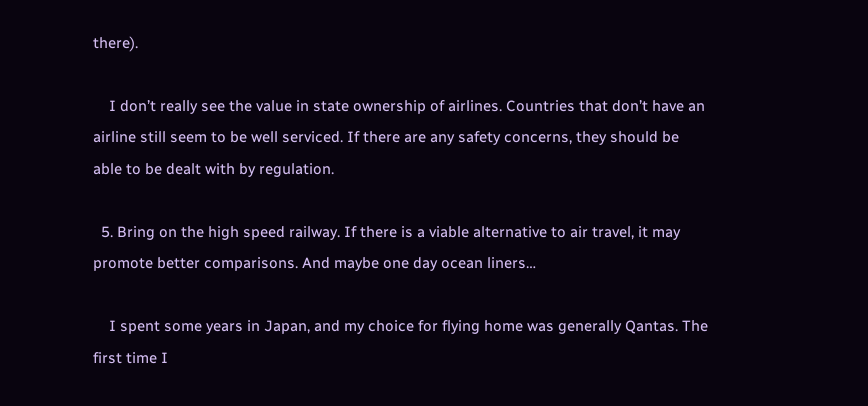there).

    I don’t really see the value in state ownership of airlines. Countries that don’t have an airline still seem to be well serviced. If there are any safety concerns, they should be able to be dealt with by regulation.

  5. Bring on the high speed railway. If there is a viable alternative to air travel, it may promote better comparisons. And maybe one day ocean liners…

    I spent some years in Japan, and my choice for flying home was generally Qantas. The first time I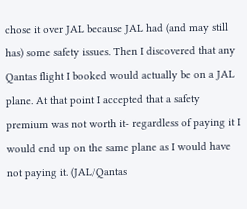chose it over JAL because JAL had (and may still has) some safety issues. Then I discovered that any Qantas flight I booked would actually be on a JAL plane. At that point I accepted that a safety premium was not worth it- regardless of paying it I would end up on the same plane as I would have not paying it. (JAL/Qantas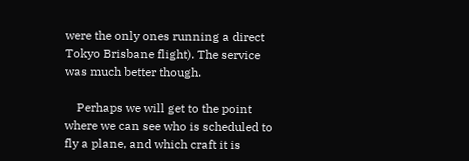were the only ones running a direct Tokyo Brisbane flight). The service was much better though.

    Perhaps we will get to the point where we can see who is scheduled to fly a plane, and which craft it is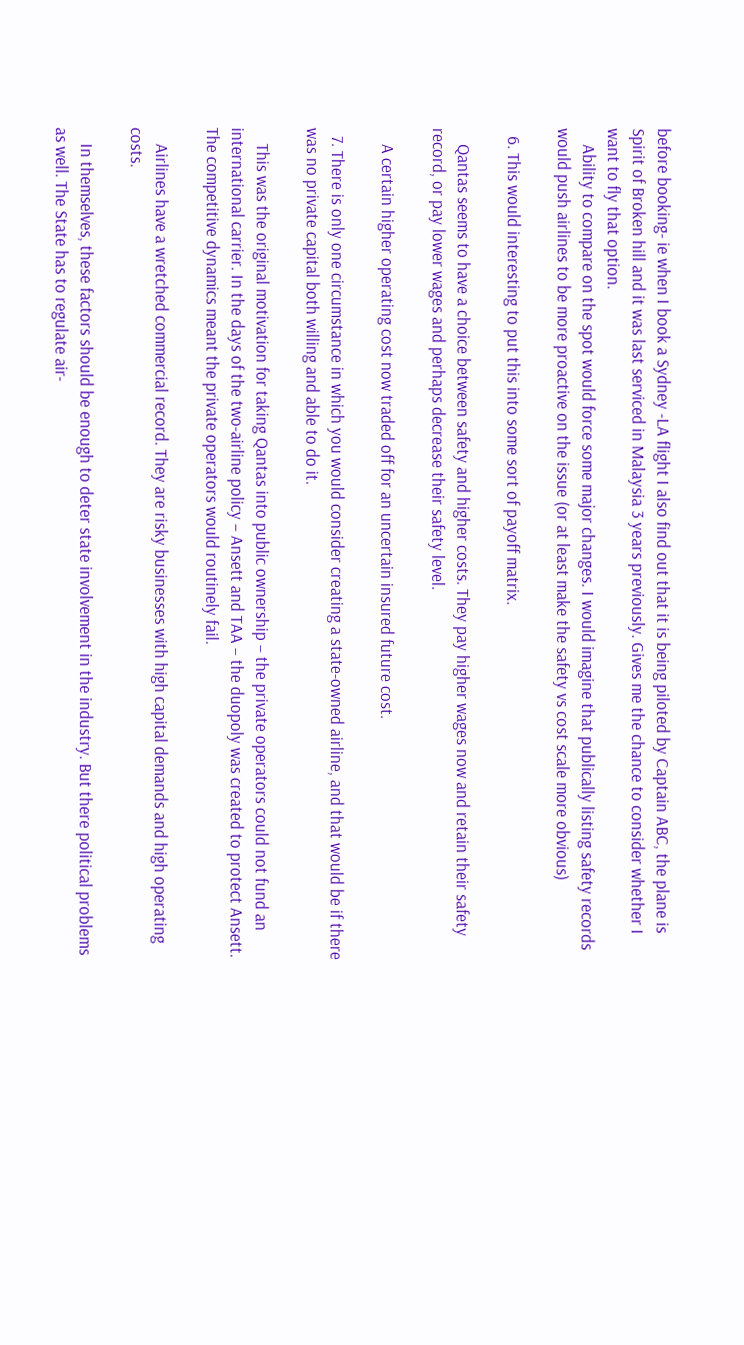before booking- ie when I book a Sydney -LA flight I also find out that it is being piloted by Captain ABC, the plane is Spirit of Broken hill and it was last serviced in Malaysia 3 years previously. Gives me the chance to consider whether I want to fly that option.
    Ability to compare on the spot would force some major changes. I would imagine that publically listing safety records would push airlines to be more proactive on the issue (or at least make the safety vs cost scale more obvious)

  6. This would interesting to put this into some sort of payoff matrix.

    Qantas seems to have a choice between safety and higher costs. They pay higher wages now and retain their safety record, or pay lower wages and perhaps decrease their safety level.

    A certain higher operating cost now traded off for an uncertain insured future cost.

  7. There is only one circumstance in which you would consider creating a state-owned airline, and that would be if there was no private capital both willing and able to do it.

    This was the original motivation for taking Qantas into public ownership – the private operators could not fund an international carrier. In the days of the two-airline policy – Ansett and TAA – the duopoly was created to protect Ansett. The competitive dynamics meant the private operators would routinely fail.

    Airlines have a wretched commercial record. They are risky businesses with high capital demands and high operating costs.

    In themselves, these factors should be enough to deter state involvement in the industry. But there political problems as well. The State has to regulate air-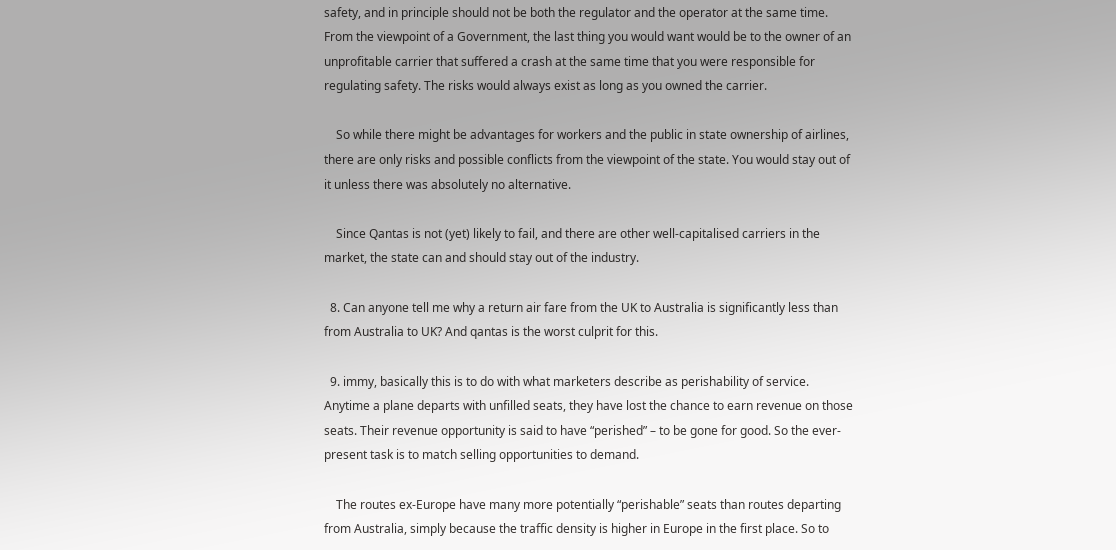safety, and in principle should not be both the regulator and the operator at the same time. From the viewpoint of a Government, the last thing you would want would be to the owner of an unprofitable carrier that suffered a crash at the same time that you were responsible for regulating safety. The risks would always exist as long as you owned the carrier.

    So while there might be advantages for workers and the public in state ownership of airlines, there are only risks and possible conflicts from the viewpoint of the state. You would stay out of it unless there was absolutely no alternative.

    Since Qantas is not (yet) likely to fail, and there are other well-capitalised carriers in the market, the state can and should stay out of the industry.

  8. Can anyone tell me why a return air fare from the UK to Australia is significantly less than from Australia to UK? And qantas is the worst culprit for this.

  9. immy, basically this is to do with what marketers describe as perishability of service. Anytime a plane departs with unfilled seats, they have lost the chance to earn revenue on those seats. Their revenue opportunity is said to have “perished” – to be gone for good. So the ever-present task is to match selling opportunities to demand.

    The routes ex-Europe have many more potentially “perishable” seats than routes departing from Australia, simply because the traffic density is higher in Europe in the first place. So to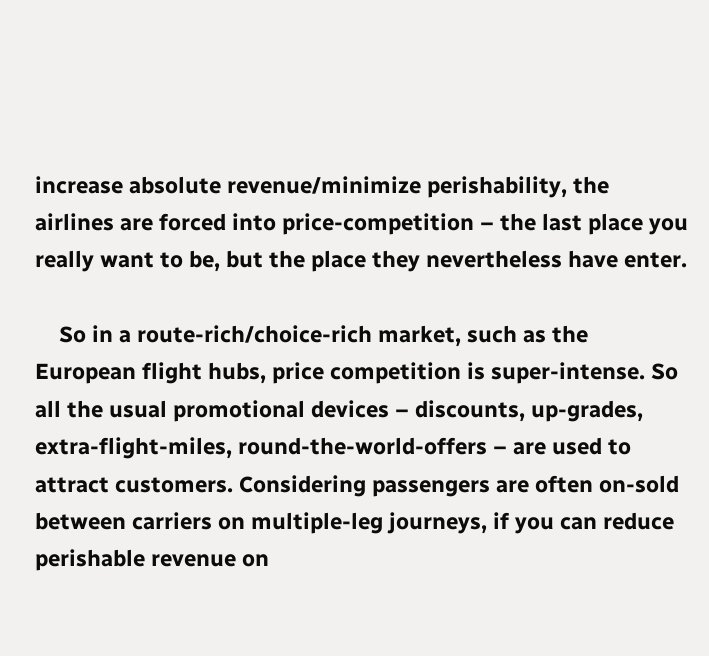increase absolute revenue/minimize perishability, the airlines are forced into price-competition – the last place you really want to be, but the place they nevertheless have enter.

    So in a route-rich/choice-rich market, such as the European flight hubs, price competition is super-intense. So all the usual promotional devices – discounts, up-grades, extra-flight-miles, round-the-world-offers – are used to attract customers. Considering passengers are often on-sold between carriers on multiple-leg journeys, if you can reduce perishable revenue on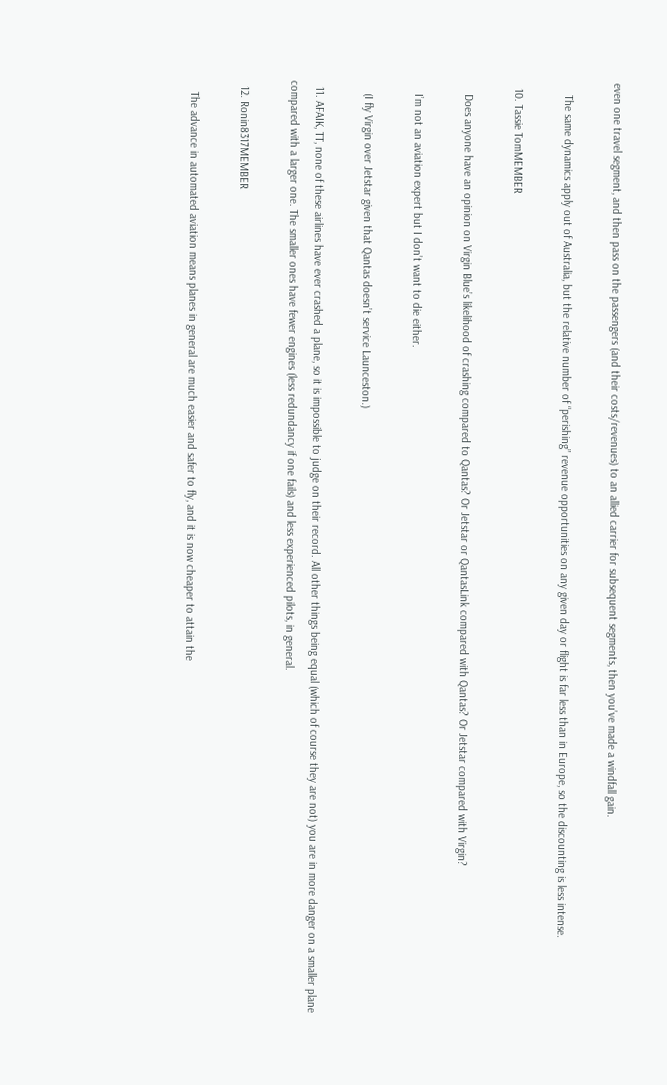even one travel segment, and then pass on the passengers (and their costs/revenues) to an allied carrier for subsequent segments, then you’ve made a windfall gain.

    The same dynamics apply out of Australia, but the relative number of “perishing” revenue opportunities on any given day or flight is far less than in Europe, so the discounting is less intense.

  10. Tassie TomMEMBER

    Does anyone have an opinion on Virgin Blue’s likelihood of crashing compared to Qantas? Or Jetstar or QantasLink compared with Qantas? Or Jetstar compared with Virgin?

    I’m not an aviation expert but I don’t want to die either.

    (I fly Virgin over Jetstar given that Qantas doesn’t service Launceston.)

  11. AFAIK, TT, none of these airlines have ever crashed a plane, so it is impossible to judge on their record. All other things being equal (which of course they are not) you are in more danger on a smaller plane compared with a larger one. The smaller ones have fewer engines (less redundancy if one fails) and less experienced pilots, in general.

  12. Ronin8317MEMBER

    The advance in automated aviation means planes in general are much easier and safer to fly, and it is now cheaper to attain the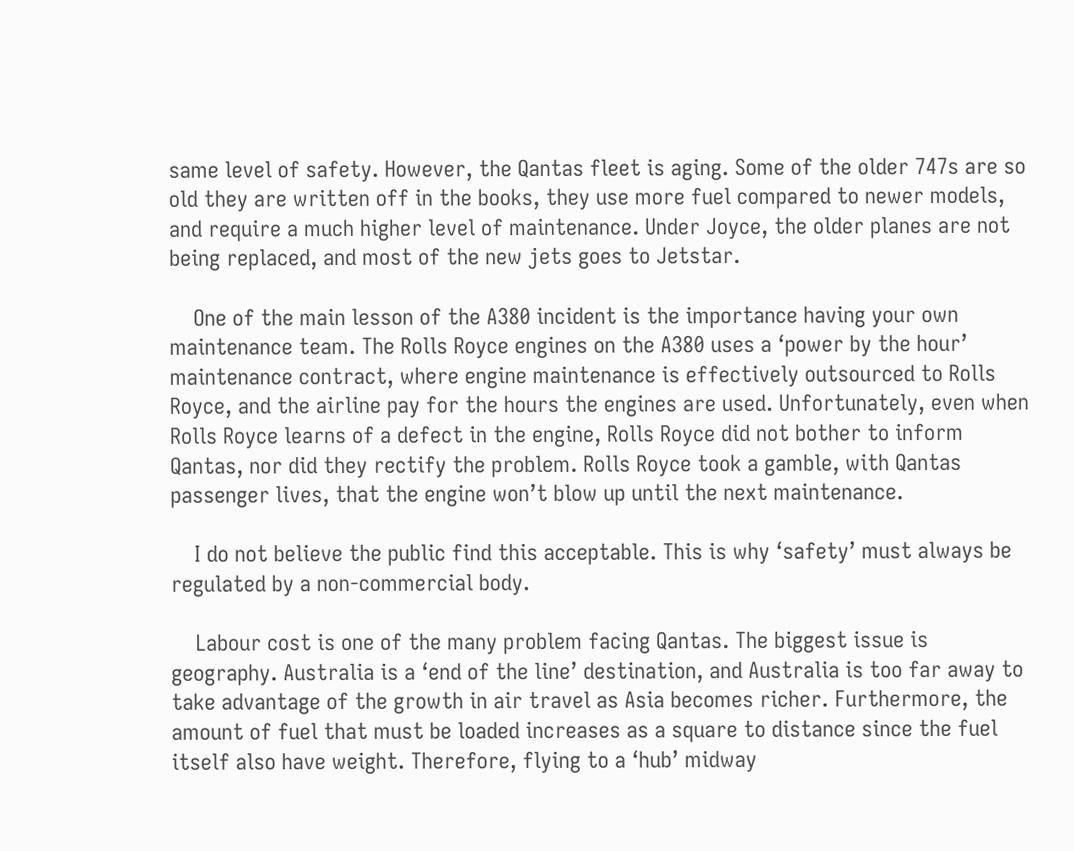same level of safety. However, the Qantas fleet is aging. Some of the older 747s are so old they are written off in the books, they use more fuel compared to newer models, and require a much higher level of maintenance. Under Joyce, the older planes are not being replaced, and most of the new jets goes to Jetstar.

    One of the main lesson of the A380 incident is the importance having your own maintenance team. The Rolls Royce engines on the A380 uses a ‘power by the hour’ maintenance contract, where engine maintenance is effectively outsourced to Rolls Royce, and the airline pay for the hours the engines are used. Unfortunately, even when Rolls Royce learns of a defect in the engine, Rolls Royce did not bother to inform Qantas, nor did they rectify the problem. Rolls Royce took a gamble, with Qantas passenger lives, that the engine won’t blow up until the next maintenance.

    I do not believe the public find this acceptable. This is why ‘safety’ must always be regulated by a non-commercial body.

    Labour cost is one of the many problem facing Qantas. The biggest issue is geography. Australia is a ‘end of the line’ destination, and Australia is too far away to take advantage of the growth in air travel as Asia becomes richer. Furthermore, the amount of fuel that must be loaded increases as a square to distance since the fuel itself also have weight. Therefore, flying to a ‘hub’ midway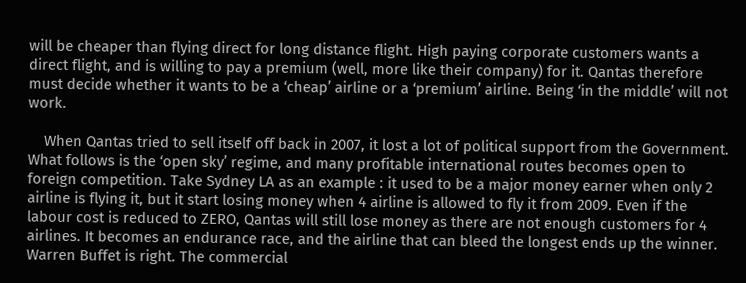will be cheaper than flying direct for long distance flight. High paying corporate customers wants a direct flight, and is willing to pay a premium (well, more like their company) for it. Qantas therefore must decide whether it wants to be a ‘cheap’ airline or a ‘premium’ airline. Being ‘in the middle’ will not work.

    When Qantas tried to sell itself off back in 2007, it lost a lot of political support from the Government. What follows is the ‘open sky’ regime, and many profitable international routes becomes open to foreign competition. Take Sydney LA as an example : it used to be a major money earner when only 2 airline is flying it, but it start losing money when 4 airline is allowed to fly it from 2009. Even if the labour cost is reduced to ZERO, Qantas will still lose money as there are not enough customers for 4 airlines. It becomes an endurance race, and the airline that can bleed the longest ends up the winner. Warren Buffet is right. The commercial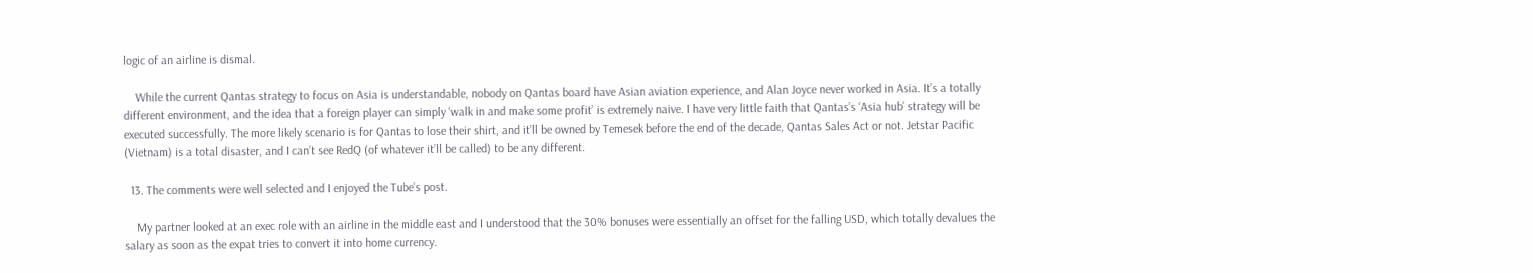logic of an airline is dismal.

    While the current Qantas strategy to focus on Asia is understandable, nobody on Qantas board have Asian aviation experience, and Alan Joyce never worked in Asia. It’s a totally different environment, and the idea that a foreign player can simply ‘walk in and make some profit’ is extremely naive. I have very little faith that Qantas’s ‘Asia hub’ strategy will be executed successfully. The more likely scenario is for Qantas to lose their shirt, and it’ll be owned by Temesek before the end of the decade, Qantas Sales Act or not. Jetstar Pacific (Vietnam) is a total disaster, and I can’t see RedQ (of whatever it’ll be called) to be any different.

  13. The comments were well selected and I enjoyed the Tube’s post.

    My partner looked at an exec role with an airline in the middle east and I understood that the 30% bonuses were essentially an offset for the falling USD, which totally devalues the salary as soon as the expat tries to convert it into home currency.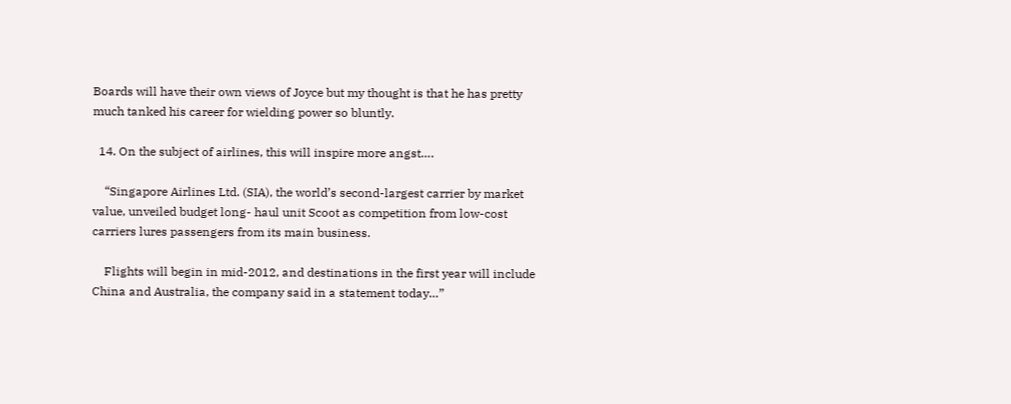Boards will have their own views of Joyce but my thought is that he has pretty much tanked his career for wielding power so bluntly.

  14. On the subject of airlines, this will inspire more angst….

    “Singapore Airlines Ltd. (SIA), the world’s second-largest carrier by market value, unveiled budget long- haul unit Scoot as competition from low-cost carriers lures passengers from its main business.

    Flights will begin in mid-2012, and destinations in the first year will include China and Australia, the company said in a statement today…”